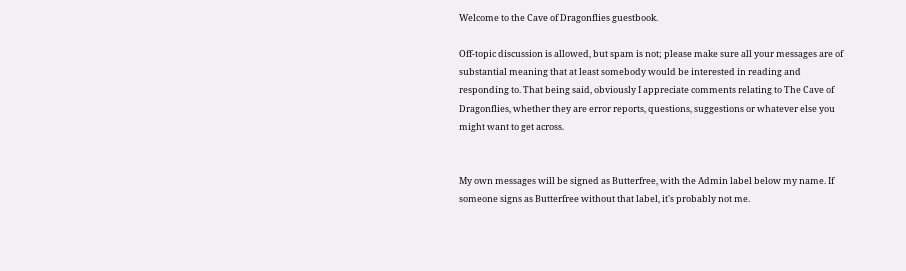Welcome to the Cave of Dragonflies guestbook.

Off-topic discussion is allowed, but spam is not; please make sure all your messages are of substantial meaning that at least somebody would be interested in reading and responding to. That being said, obviously I appreciate comments relating to The Cave of Dragonflies, whether they are error reports, questions, suggestions or whatever else you might want to get across.


My own messages will be signed as Butterfree, with the Admin label below my name. If someone signs as Butterfree without that label, it's probably not me.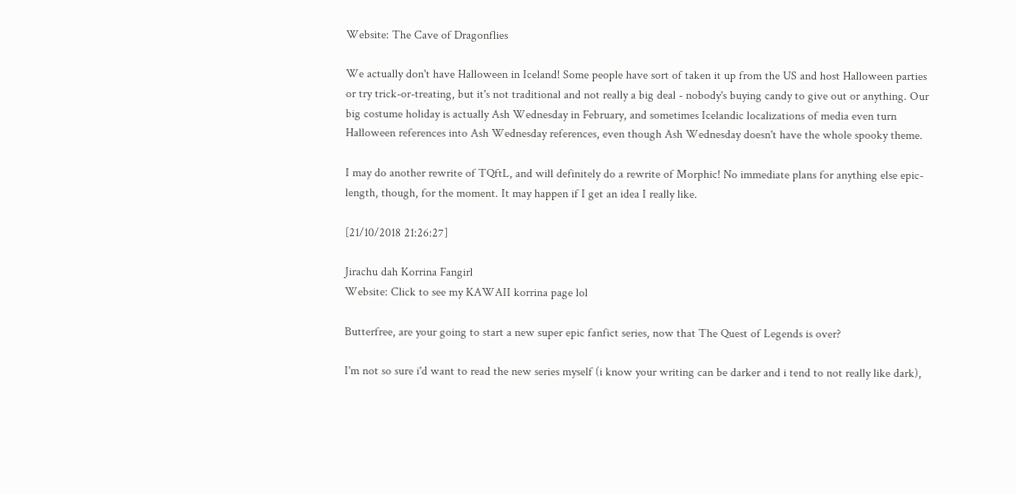Website: The Cave of Dragonflies

We actually don't have Halloween in Iceland! Some people have sort of taken it up from the US and host Halloween parties or try trick-or-treating, but it's not traditional and not really a big deal - nobody's buying candy to give out or anything. Our big costume holiday is actually Ash Wednesday in February, and sometimes Icelandic localizations of media even turn Halloween references into Ash Wednesday references, even though Ash Wednesday doesn't have the whole spooky theme.

I may do another rewrite of TQftL, and will definitely do a rewrite of Morphic! No immediate plans for anything else epic-length, though, for the moment. It may happen if I get an idea I really like.

[21/10/2018 21:26:27]

Jirachu dah Korrina Fangirl
Website: Click to see my KAWAII korrina page lol

Butterfree, are your going to start a new super epic fanfict series, now that The Quest of Legends is over?

I'm not so sure i'd want to read the new series myself (i know your writing can be darker and i tend to not really like dark),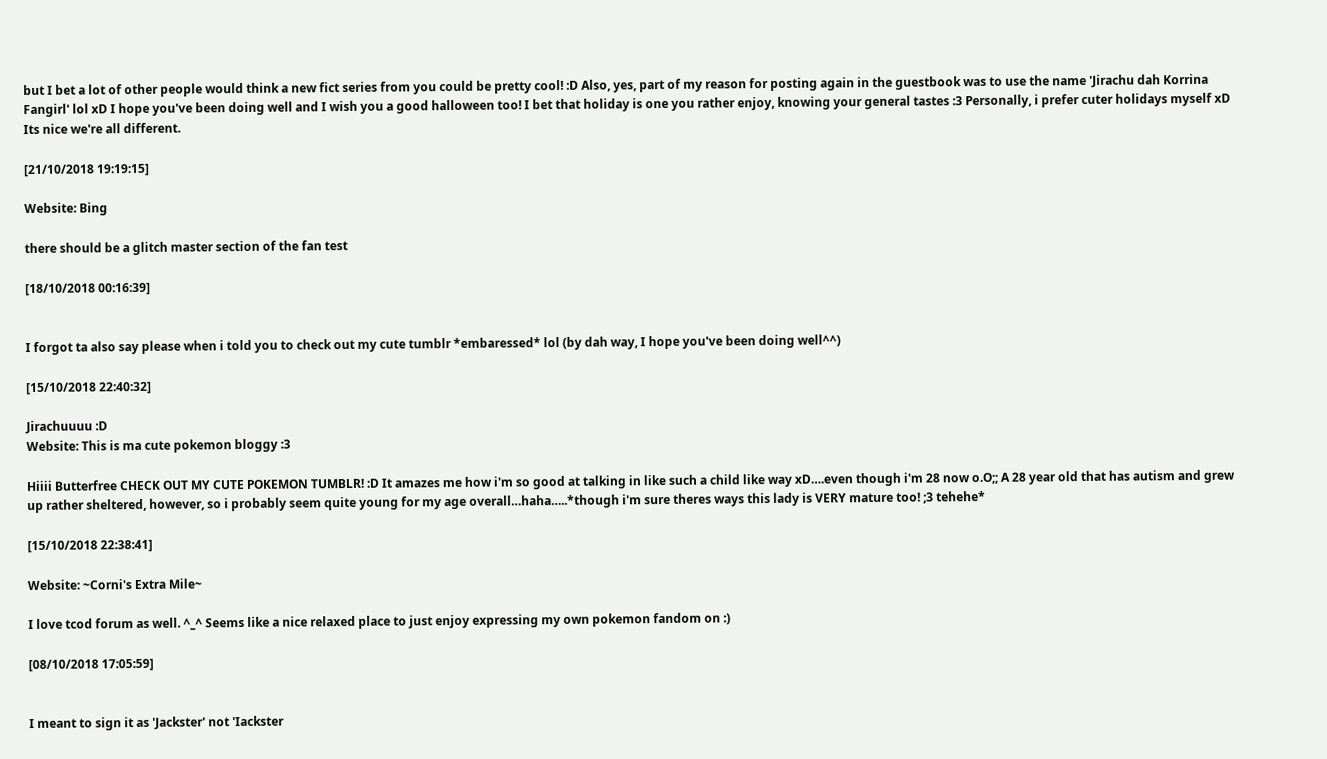but I bet a lot of other people would think a new fict series from you could be pretty cool! :D Also, yes, part of my reason for posting again in the guestbook was to use the name 'Jirachu dah Korrina Fangirl' lol xD I hope you've been doing well and I wish you a good halloween too! I bet that holiday is one you rather enjoy, knowing your general tastes :3 Personally, i prefer cuter holidays myself xD Its nice we're all different.

[21/10/2018 19:19:15]

Website: Bing

there should be a glitch master section of the fan test

[18/10/2018 00:16:39]


I forgot ta also say please when i told you to check out my cute tumblr *embaressed* lol (by dah way, I hope you've been doing well^^)

[15/10/2018 22:40:32]

Jirachuuuu :D
Website: This is ma cute pokemon bloggy :3

Hiiii Butterfree CHECK OUT MY CUTE POKEMON TUMBLR! :D It amazes me how i'm so good at talking in like such a child like way xD….even though i'm 28 now o.O;; A 28 year old that has autism and grew up rather sheltered, however, so i probably seem quite young for my age overall…haha…..*though i'm sure theres ways this lady is VERY mature too! ;3 tehehe*

[15/10/2018 22:38:41]

Website: ~Corni's Extra Mile~

I love tcod forum as well. ^_^ Seems like a nice relaxed place to just enjoy expressing my own pokemon fandom on :)

[08/10/2018 17:05:59]


I meant to sign it as 'Jackster' not 'Iackster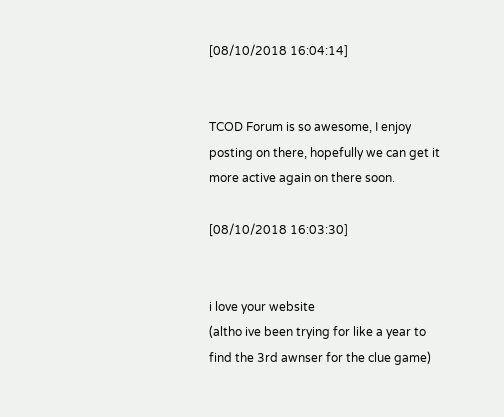[08/10/2018 16:04:14]


TCOD Forum is so awesome, I enjoy posting on there, hopefully we can get it more active again on there soon.

[08/10/2018 16:03:30]


i love your website
(altho ive been trying for like a year to find the 3rd awnser for the clue game)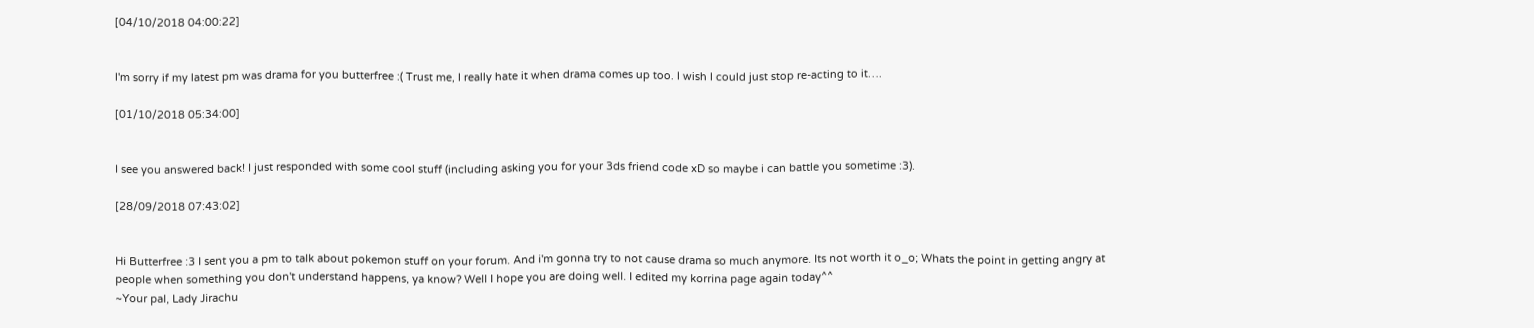[04/10/2018 04:00:22]


I'm sorry if my latest pm was drama for you butterfree :( Trust me, I really hate it when drama comes up too. I wish I could just stop re-acting to it….

[01/10/2018 05:34:00]


I see you answered back! I just responded with some cool stuff (including asking you for your 3ds friend code xD so maybe i can battle you sometime :3).

[28/09/2018 07:43:02]


Hi Butterfree :3 I sent you a pm to talk about pokemon stuff on your forum. And i'm gonna try to not cause drama so much anymore. Its not worth it o_o; Whats the point in getting angry at people when something you don't understand happens, ya know? Well I hope you are doing well. I edited my korrina page again today^^
~Your pal, Lady Jirachu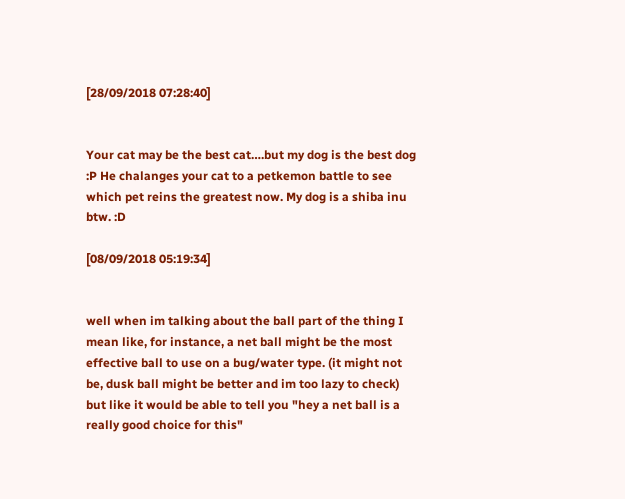[28/09/2018 07:28:40]


Your cat may be the best cat….but my dog is the best dog :P He chalanges your cat to a petkemon battle to see which pet reins the greatest now. My dog is a shiba inu btw. :D

[08/09/2018 05:19:34]


well when im talking about the ball part of the thing I mean like, for instance, a net ball might be the most effective ball to use on a bug/water type. (it might not be, dusk ball might be better and im too lazy to check) but like it would be able to tell you "hey a net ball is a really good choice for this"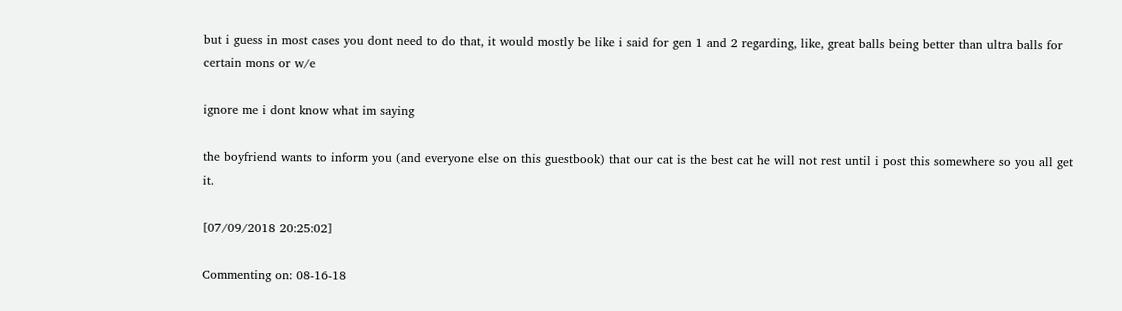but i guess in most cases you dont need to do that, it would mostly be like i said for gen 1 and 2 regarding, like, great balls being better than ultra balls for certain mons or w/e

ignore me i dont know what im saying

the boyfriend wants to inform you (and everyone else on this guestbook) that our cat is the best cat he will not rest until i post this somewhere so you all get it.

[07/09/2018 20:25:02]

Commenting on: 08-16-18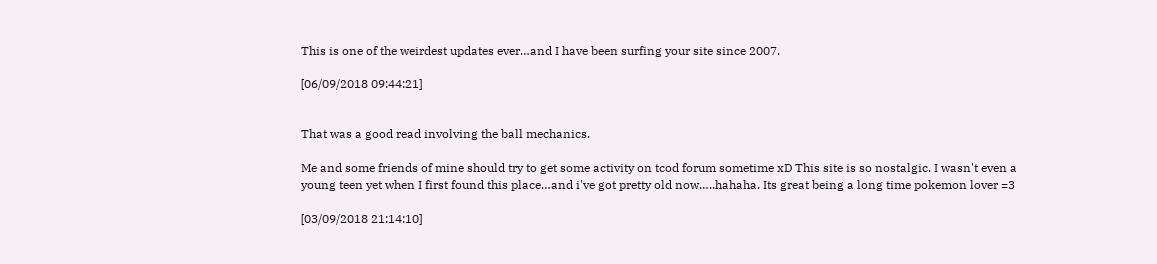This is one of the weirdest updates ever…and I have been surfing your site since 2007.

[06/09/2018 09:44:21]


That was a good read involving the ball mechanics.

Me and some friends of mine should try to get some activity on tcod forum sometime xD This site is so nostalgic. I wasn't even a young teen yet when I first found this place…and i've got pretty old now…..hahaha. Its great being a long time pokemon lover =3

[03/09/2018 21:14:10]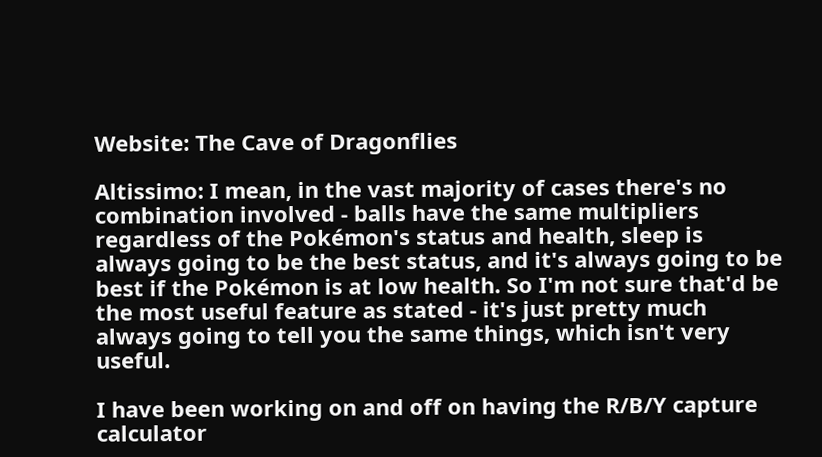Website: The Cave of Dragonflies

Altissimo: I mean, in the vast majority of cases there's no combination involved - balls have the same multipliers regardless of the Pokémon's status and health, sleep is always going to be the best status, and it's always going to be best if the Pokémon is at low health. So I'm not sure that'd be the most useful feature as stated - it's just pretty much always going to tell you the same things, which isn't very useful.

I have been working on and off on having the R/B/Y capture calculator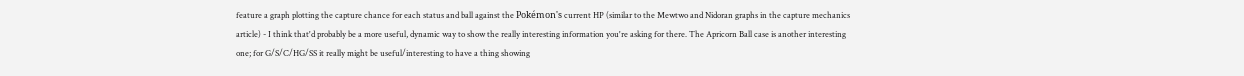feature a graph plotting the capture chance for each status and ball against the Pokémon's current HP (similar to the Mewtwo and Nidoran graphs in the capture mechanics article) - I think that'd probably be a more useful, dynamic way to show the really interesting information you're asking for there. The Apricorn Ball case is another interesting one; for G/S/C/HG/SS it really might be useful/interesting to have a thing showing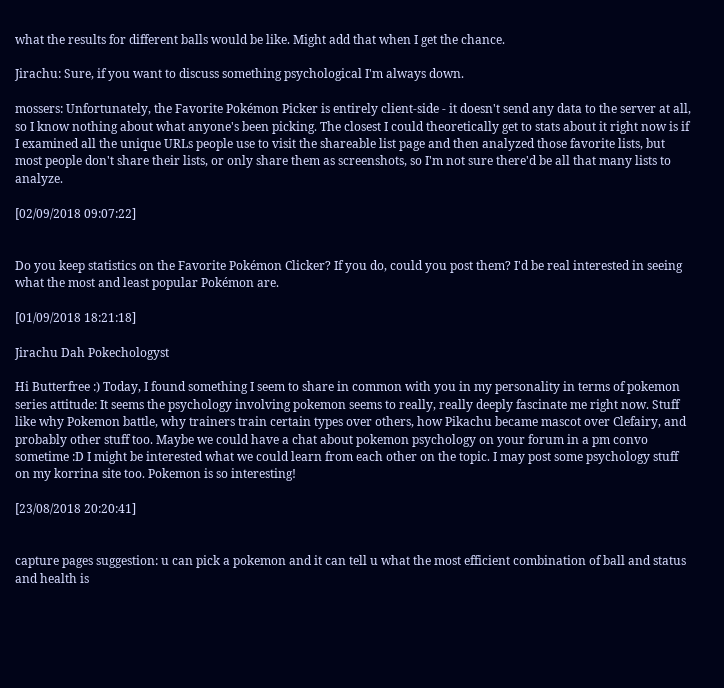what the results for different balls would be like. Might add that when I get the chance.

Jirachu: Sure, if you want to discuss something psychological I'm always down.

mossers: Unfortunately, the Favorite Pokémon Picker is entirely client-side - it doesn't send any data to the server at all, so I know nothing about what anyone's been picking. The closest I could theoretically get to stats about it right now is if I examined all the unique URLs people use to visit the shareable list page and then analyzed those favorite lists, but most people don't share their lists, or only share them as screenshots, so I'm not sure there'd be all that many lists to analyze.

[02/09/2018 09:07:22]


Do you keep statistics on the Favorite Pokémon Clicker? If you do, could you post them? I'd be real interested in seeing what the most and least popular Pokémon are.

[01/09/2018 18:21:18]

Jirachu Dah Pokechologyst

Hi Butterfree :) Today, I found something I seem to share in common with you in my personality in terms of pokemon series attitude: It seems the psychology involving pokemon seems to really, really deeply fascinate me right now. Stuff like why Pokemon battle, why trainers train certain types over others, how Pikachu became mascot over Clefairy, and probably other stuff too. Maybe we could have a chat about pokemon psychology on your forum in a pm convo sometime :D I might be interested what we could learn from each other on the topic. I may post some psychology stuff on my korrina site too. Pokemon is so interesting!

[23/08/2018 20:20:41]


capture pages suggestion: u can pick a pokemon and it can tell u what the most efficient combination of ball and status and health is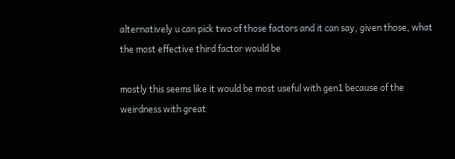alternatively u can pick two of those factors and it can say, given those, what the most effective third factor would be

mostly this seems like it would be most useful with gen1 because of the weirdness with great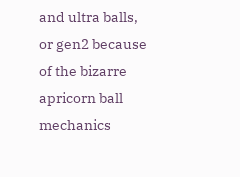and ultra balls, or gen2 because of the bizarre apricorn ball mechanics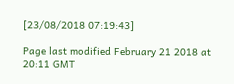[23/08/2018 07:19:43]

Page last modified February 21 2018 at 20:11 GMT